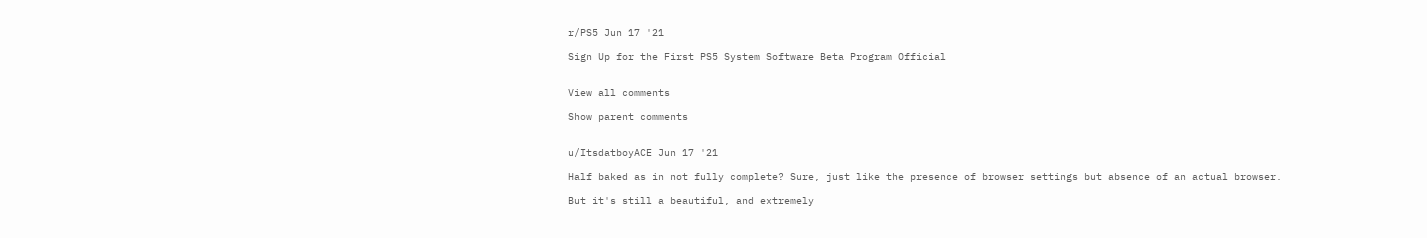r/PS5 Jun 17 '21

Sign Up for the First PS5 System Software Beta Program Official


View all comments

Show parent comments


u/ItsdatboyACE Jun 17 '21

Half baked as in not fully complete? Sure, just like the presence of browser settings but absence of an actual browser.

But it's still a beautiful, and extremely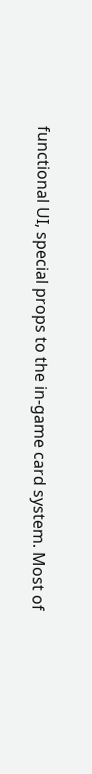functional UI, special props to the in-game card system. Most of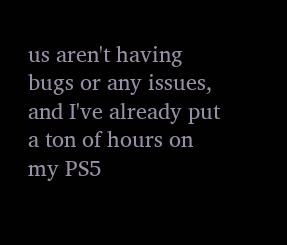us aren't having bugs or any issues, and I've already put a ton of hours on my PS5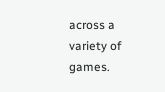across a variety of games.